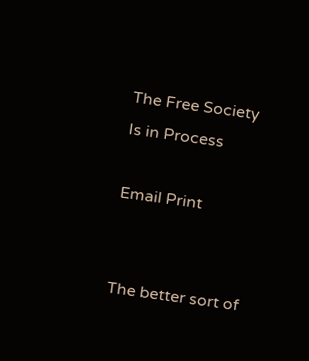The Free Society Is in Process

Email Print


The better sort of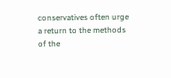conservatives often urge a return to the methods
of the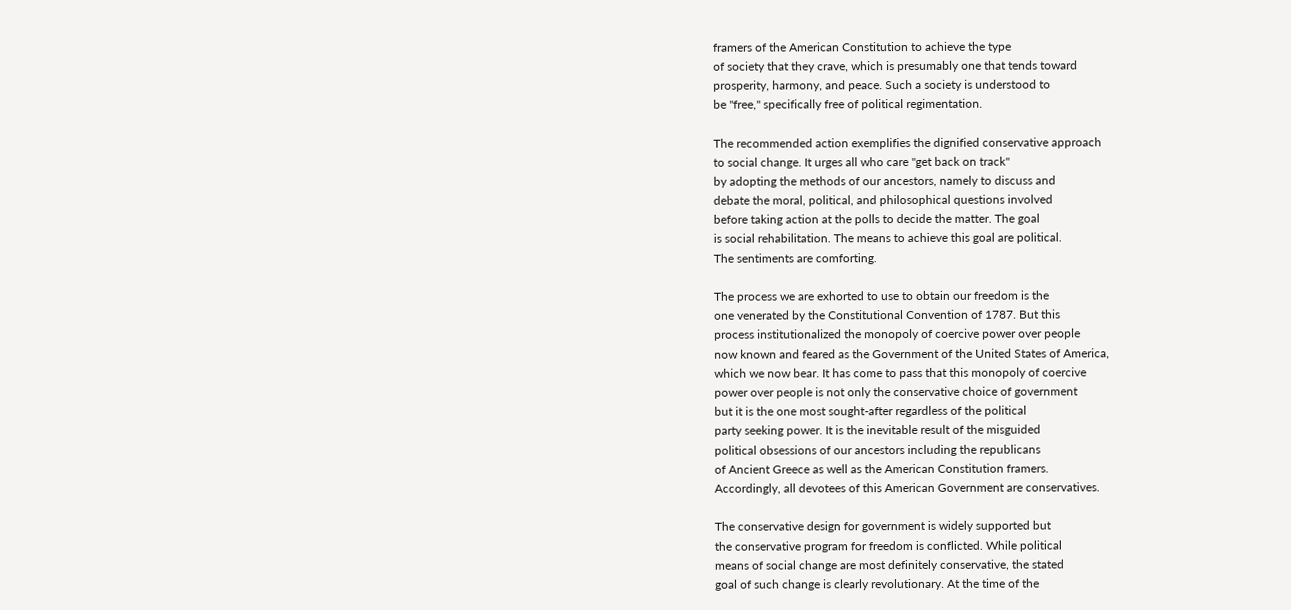framers of the American Constitution to achieve the type
of society that they crave, which is presumably one that tends toward
prosperity, harmony, and peace. Such a society is understood to
be "free," specifically free of political regimentation.

The recommended action exemplifies the dignified conservative approach
to social change. It urges all who care "get back on track"
by adopting the methods of our ancestors, namely to discuss and
debate the moral, political, and philosophical questions involved
before taking action at the polls to decide the matter. The goal
is social rehabilitation. The means to achieve this goal are political.
The sentiments are comforting.

The process we are exhorted to use to obtain our freedom is the
one venerated by the Constitutional Convention of 1787. But this
process institutionalized the monopoly of coercive power over people
now known and feared as the Government of the United States of America,
which we now bear. It has come to pass that this monopoly of coercive
power over people is not only the conservative choice of government
but it is the one most sought-after regardless of the political
party seeking power. It is the inevitable result of the misguided
political obsessions of our ancestors including the republicans
of Ancient Greece as well as the American Constitution framers.
Accordingly, all devotees of this American Government are conservatives.

The conservative design for government is widely supported but
the conservative program for freedom is conflicted. While political
means of social change are most definitely conservative, the stated
goal of such change is clearly revolutionary. At the time of the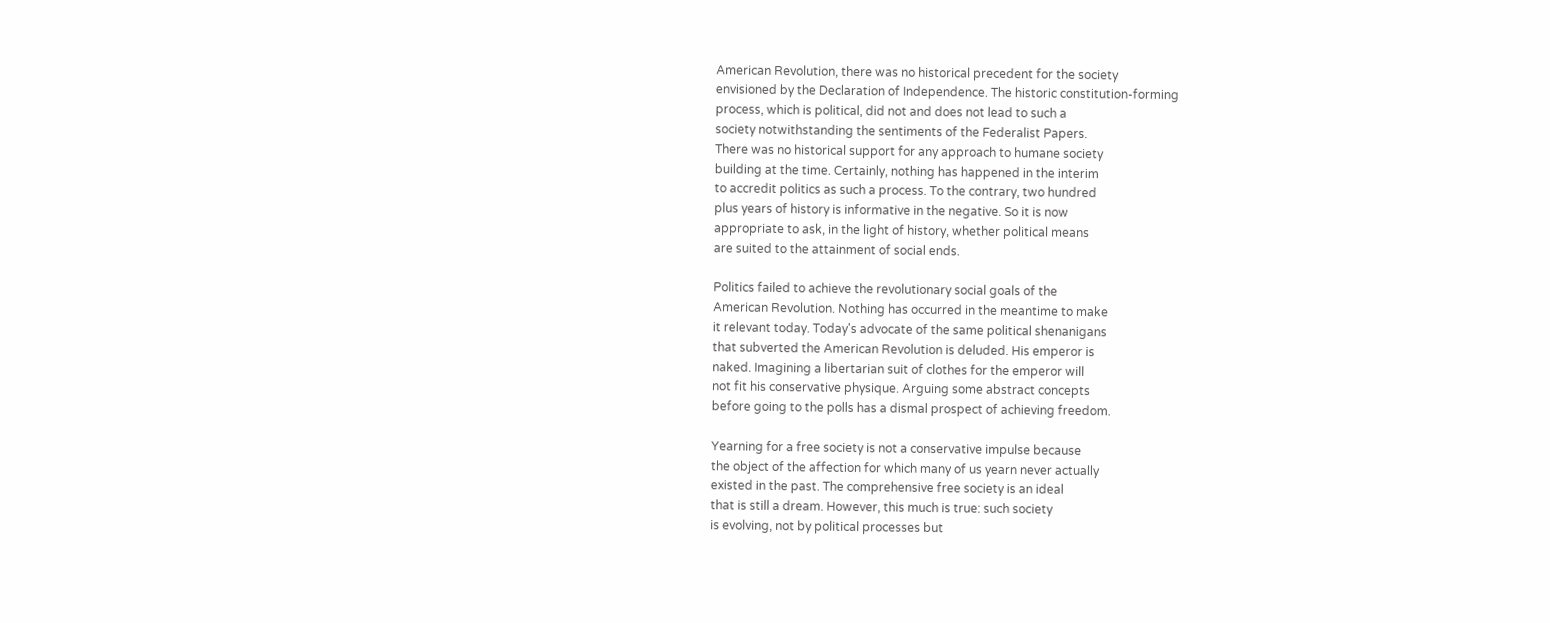American Revolution, there was no historical precedent for the society
envisioned by the Declaration of Independence. The historic constitution-forming
process, which is political, did not and does not lead to such a
society notwithstanding the sentiments of the Federalist Papers.
There was no historical support for any approach to humane society
building at the time. Certainly, nothing has happened in the interim
to accredit politics as such a process. To the contrary, two hundred
plus years of history is informative in the negative. So it is now
appropriate to ask, in the light of history, whether political means
are suited to the attainment of social ends.

Politics failed to achieve the revolutionary social goals of the
American Revolution. Nothing has occurred in the meantime to make
it relevant today. Today's advocate of the same political shenanigans
that subverted the American Revolution is deluded. His emperor is
naked. Imagining a libertarian suit of clothes for the emperor will
not fit his conservative physique. Arguing some abstract concepts
before going to the polls has a dismal prospect of achieving freedom.

Yearning for a free society is not a conservative impulse because
the object of the affection for which many of us yearn never actually
existed in the past. The comprehensive free society is an ideal
that is still a dream. However, this much is true: such society
is evolving, not by political processes but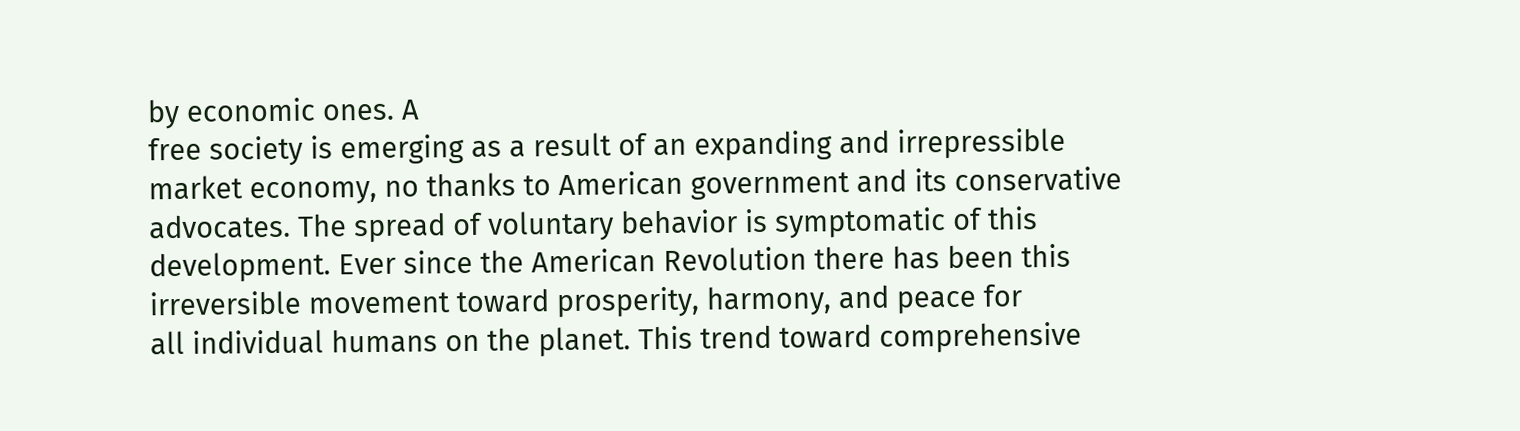by economic ones. A
free society is emerging as a result of an expanding and irrepressible
market economy, no thanks to American government and its conservative
advocates. The spread of voluntary behavior is symptomatic of this
development. Ever since the American Revolution there has been this
irreversible movement toward prosperity, harmony, and peace for
all individual humans on the planet. This trend toward comprehensive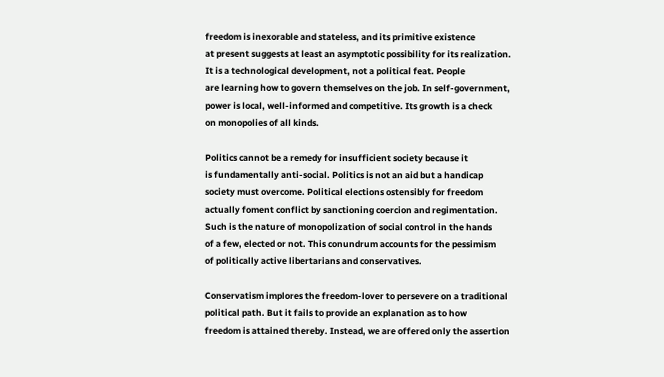freedom is inexorable and stateless, and its primitive existence
at present suggests at least an asymptotic possibility for its realization.
It is a technological development, not a political feat. People
are learning how to govern themselves on the job. In self-government,
power is local, well-informed and competitive. Its growth is a check
on monopolies of all kinds.

Politics cannot be a remedy for insufficient society because it
is fundamentally anti-social. Politics is not an aid but a handicap
society must overcome. Political elections ostensibly for freedom
actually foment conflict by sanctioning coercion and regimentation.
Such is the nature of monopolization of social control in the hands
of a few, elected or not. This conundrum accounts for the pessimism
of politically active libertarians and conservatives.

Conservatism implores the freedom-lover to persevere on a traditional
political path. But it fails to provide an explanation as to how
freedom is attained thereby. Instead, we are offered only the assertion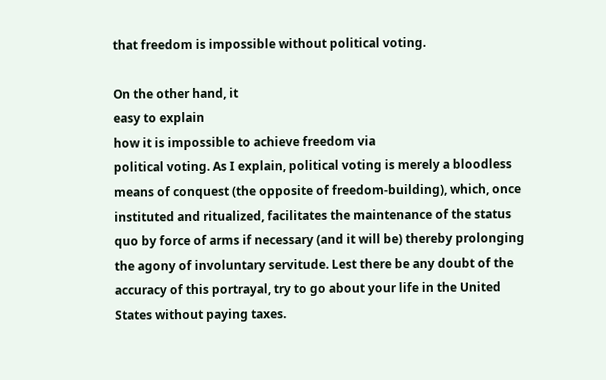that freedom is impossible without political voting.

On the other hand, it
easy to explain
how it is impossible to achieve freedom via
political voting. As I explain, political voting is merely a bloodless
means of conquest (the opposite of freedom-building), which, once
instituted and ritualized, facilitates the maintenance of the status
quo by force of arms if necessary (and it will be) thereby prolonging
the agony of involuntary servitude. Lest there be any doubt of the
accuracy of this portrayal, try to go about your life in the United
States without paying taxes.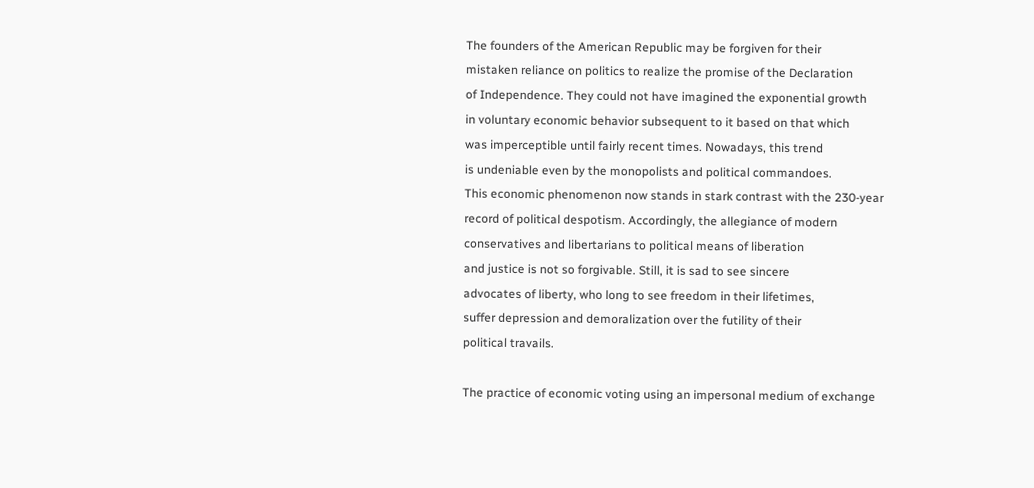The founders of the American Republic may be forgiven for their
mistaken reliance on politics to realize the promise of the Declaration
of Independence. They could not have imagined the exponential growth
in voluntary economic behavior subsequent to it based on that which
was imperceptible until fairly recent times. Nowadays, this trend
is undeniable even by the monopolists and political commandoes.
This economic phenomenon now stands in stark contrast with the 230-year
record of political despotism. Accordingly, the allegiance of modern
conservatives and libertarians to political means of liberation
and justice is not so forgivable. Still, it is sad to see sincere
advocates of liberty, who long to see freedom in their lifetimes,
suffer depression and demoralization over the futility of their
political travails.

The practice of economic voting using an impersonal medium of exchange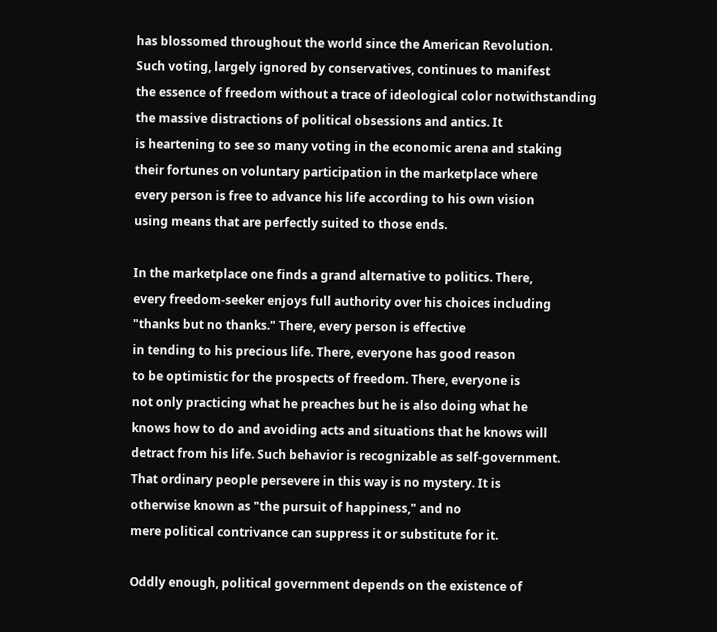has blossomed throughout the world since the American Revolution.
Such voting, largely ignored by conservatives, continues to manifest
the essence of freedom without a trace of ideological color notwithstanding
the massive distractions of political obsessions and antics. It
is heartening to see so many voting in the economic arena and staking
their fortunes on voluntary participation in the marketplace where
every person is free to advance his life according to his own vision
using means that are perfectly suited to those ends.

In the marketplace one finds a grand alternative to politics. There,
every freedom-seeker enjoys full authority over his choices including
"thanks but no thanks." There, every person is effective
in tending to his precious life. There, everyone has good reason
to be optimistic for the prospects of freedom. There, everyone is
not only practicing what he preaches but he is also doing what he
knows how to do and avoiding acts and situations that he knows will
detract from his life. Such behavior is recognizable as self-government.
That ordinary people persevere in this way is no mystery. It is
otherwise known as "the pursuit of happiness," and no
mere political contrivance can suppress it or substitute for it.

Oddly enough, political government depends on the existence of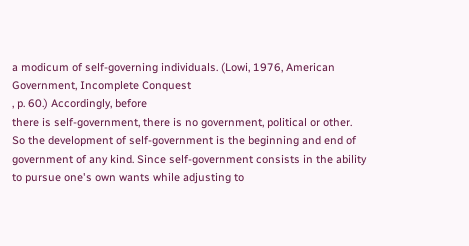a modicum of self-governing individuals. (Lowi, 1976, American
Government, Incomplete Conquest
, p. 60.) Accordingly, before
there is self-government, there is no government, political or other.
So the development of self-government is the beginning and end of
government of any kind. Since self-government consists in the ability
to pursue one's own wants while adjusting to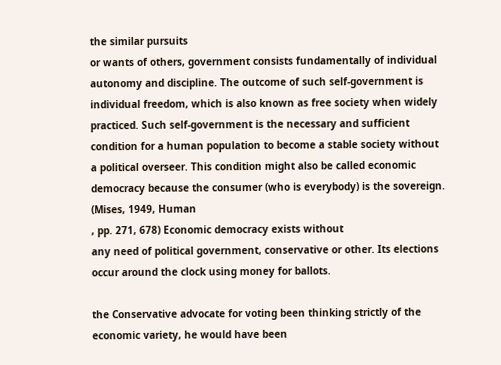the similar pursuits
or wants of others, government consists fundamentally of individual
autonomy and discipline. The outcome of such self-government is
individual freedom, which is also known as free society when widely
practiced. Such self-government is the necessary and sufficient
condition for a human population to become a stable society without
a political overseer. This condition might also be called economic
democracy because the consumer (who is everybody) is the sovereign.
(Mises, 1949, Human
, pp. 271, 678) Economic democracy exists without
any need of political government, conservative or other. Its elections
occur around the clock using money for ballots.

the Conservative advocate for voting been thinking strictly of the
economic variety, he would have been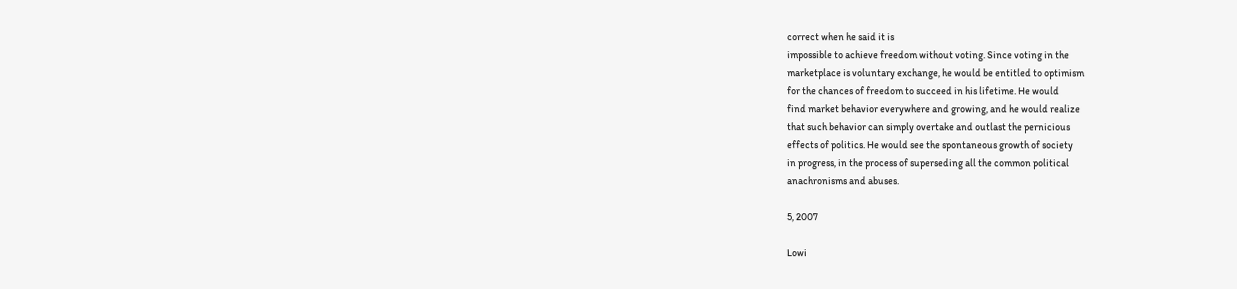correct when he said it is
impossible to achieve freedom without voting. Since voting in the
marketplace is voluntary exchange, he would be entitled to optimism
for the chances of freedom to succeed in his lifetime. He would
find market behavior everywhere and growing, and he would realize
that such behavior can simply overtake and outlast the pernicious
effects of politics. He would see the spontaneous growth of society
in progress, in the process of superseding all the common political
anachronisms and abuses.

5, 2007

Lowi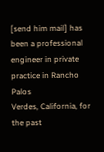[send him mail] has
been a professional engineer in private practice in Rancho Palos
Verdes, California, for the past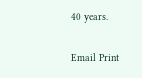40 years.

Email Print